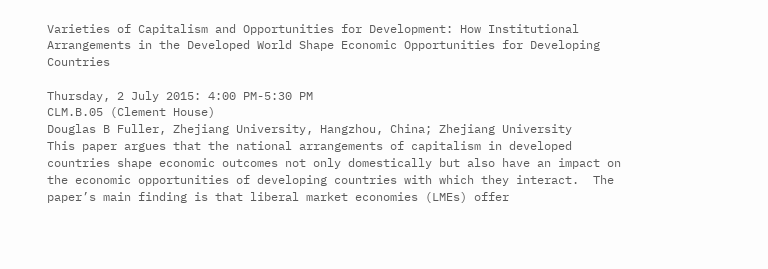Varieties of Capitalism and Opportunities for Development: How Institutional Arrangements in the Developed World Shape Economic Opportunities for Developing Countries

Thursday, 2 July 2015: 4:00 PM-5:30 PM
CLM.B.05 (Clement House)
Douglas B Fuller, Zhejiang University, Hangzhou, China; Zhejiang University
This paper argues that the national arrangements of capitalism in developed countries shape economic outcomes not only domestically but also have an impact on the economic opportunities of developing countries with which they interact.  The paper’s main finding is that liberal market economies (LMEs) offer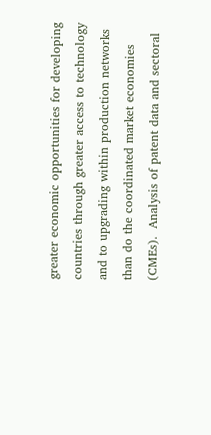greater economic opportunities for developing countries through greater access to technology and to upgrading within production networks than do the coordinated market economies (CMEs).  Analysis of patent data and sectoral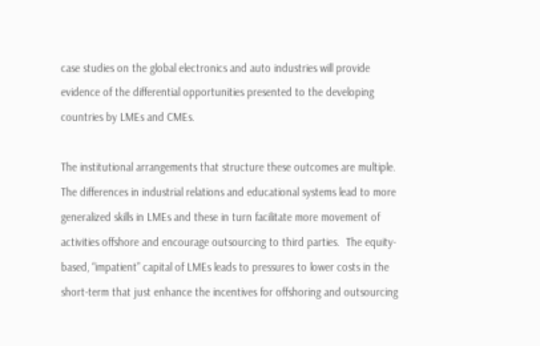case studies on the global electronics and auto industries will provide evidence of the differential opportunities presented to the developing countries by LMEs and CMEs.

The institutional arrangements that structure these outcomes are multiple.  The differences in industrial relations and educational systems lead to more generalized skills in LMEs and these in turn facilitate more movement of activities offshore and encourage outsourcing to third parties.  The equity-based, “impatient” capital of LMEs leads to pressures to lower costs in the short-term that just enhance the incentives for offshoring and outsourcing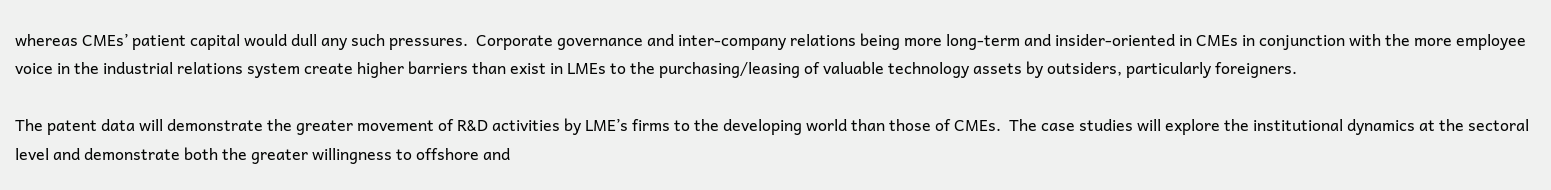whereas CMEs’ patient capital would dull any such pressures.  Corporate governance and inter-company relations being more long-term and insider-oriented in CMEs in conjunction with the more employee voice in the industrial relations system create higher barriers than exist in LMEs to the purchasing/leasing of valuable technology assets by outsiders, particularly foreigners.

The patent data will demonstrate the greater movement of R&D activities by LME’s firms to the developing world than those of CMEs.  The case studies will explore the institutional dynamics at the sectoral level and demonstrate both the greater willingness to offshore and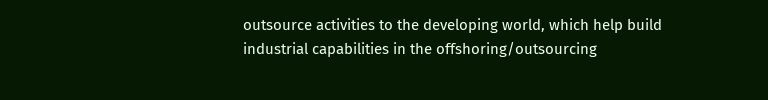outsource activities to the developing world, which help build industrial capabilities in the offshoring/outsourcing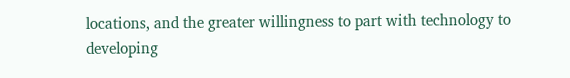locations, and the greater willingness to part with technology to developing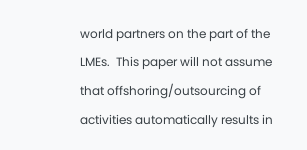world partners on the part of the LMEs.  This paper will not assume that offshoring/outsourcing of activities automatically results in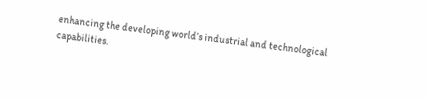enhancing the developing world’s industrial and technological capabilities.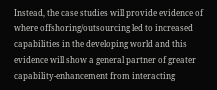Instead, the case studies will provide evidence of where offshoring/outsourcing led to increased capabilities in the developing world and this evidence will show a general partner of greater capability-enhancement from interacting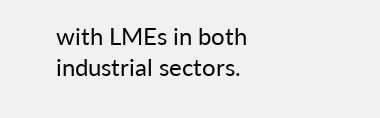with LMEs in both industrial sectors.